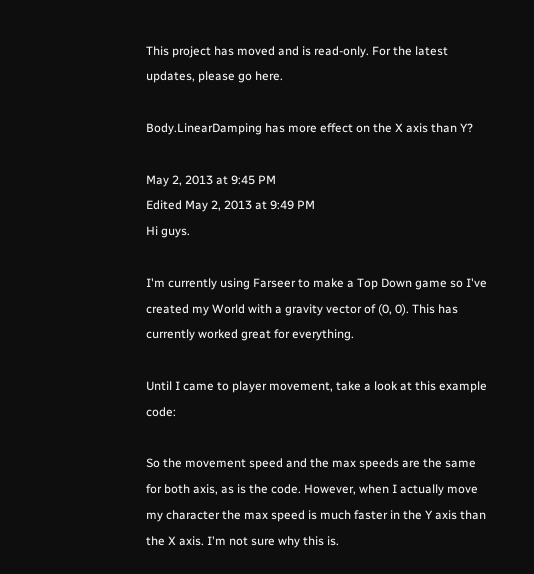This project has moved and is read-only. For the latest updates, please go here.

Body.LinearDamping has more effect on the X axis than Y?

May 2, 2013 at 9:45 PM
Edited May 2, 2013 at 9:49 PM
Hi guys.

I'm currently using Farseer to make a Top Down game so I've created my World with a gravity vector of (0, 0). This has currently worked great for everything.

Until I came to player movement, take a look at this example code:

So the movement speed and the max speeds are the same for both axis, as is the code. However, when I actually move my character the max speed is much faster in the Y axis than the X axis. I'm not sure why this is.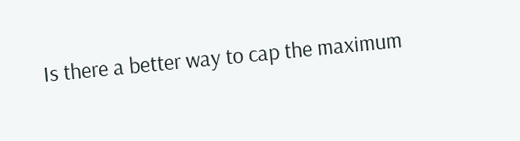Is there a better way to cap the maximum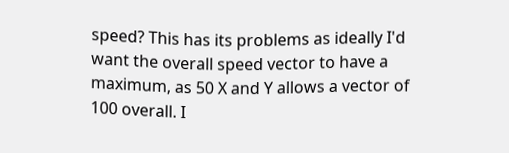speed? This has its problems as ideally I'd want the overall speed vector to have a maximum, as 50 X and Y allows a vector of 100 overall. I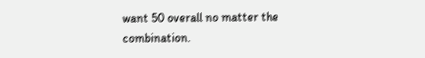want 50 overall no matter the combination.